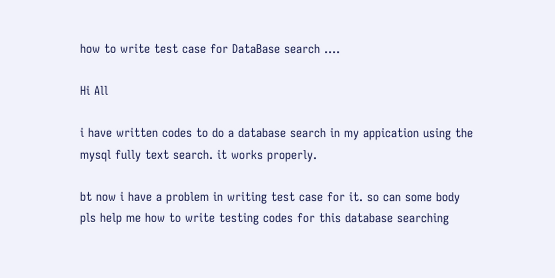how to write test case for DataBase search ....

Hi All

i have written codes to do a database search in my appication using the
mysql fully text search. it works properly.

bt now i have a problem in writing test case for it. so can some body
pls help me how to write testing codes for this database searching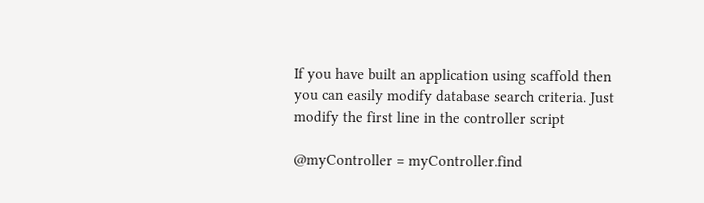If you have built an application using scaffold then you can easily modify database search criteria. Just modify the first line in the controller script

@myController = myController.find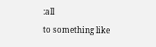:all
to something like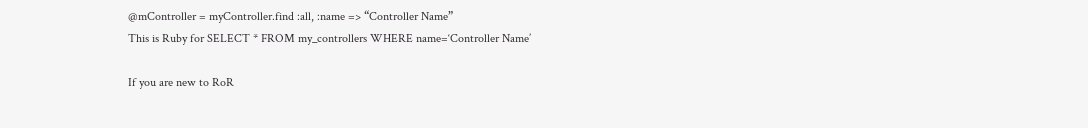@mController = myController.find :all, :name => “Controller Name”
This is Ruby for SELECT * FROM my_controllers WHERE name=‘Controller Name’

If you are new to RoR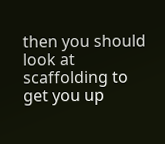then you should look at scaffolding to get you up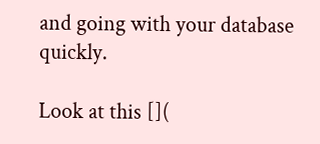and going with your database quickly.

Look at this [](